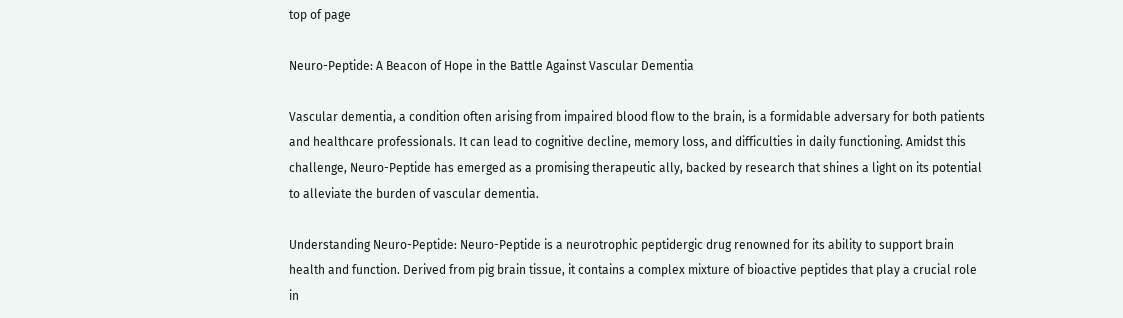top of page

Neuro-Peptide: A Beacon of Hope in the Battle Against Vascular Dementia

Vascular dementia, a condition often arising from impaired blood flow to the brain, is a formidable adversary for both patients and healthcare professionals. It can lead to cognitive decline, memory loss, and difficulties in daily functioning. Amidst this challenge, Neuro-Peptide has emerged as a promising therapeutic ally, backed by research that shines a light on its potential to alleviate the burden of vascular dementia.

Understanding Neuro-Peptide: Neuro-Peptide is a neurotrophic peptidergic drug renowned for its ability to support brain health and function. Derived from pig brain tissue, it contains a complex mixture of bioactive peptides that play a crucial role in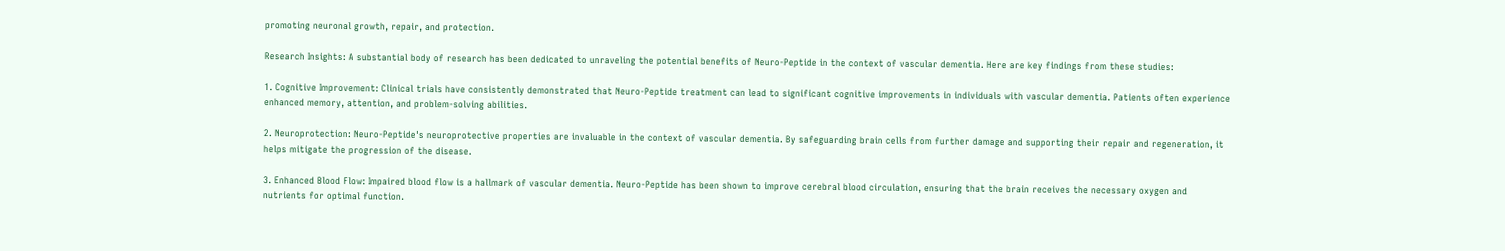promoting neuronal growth, repair, and protection.

Research Insights: A substantial body of research has been dedicated to unraveling the potential benefits of Neuro-Peptide in the context of vascular dementia. Here are key findings from these studies:

1. Cognitive Improvement: Clinical trials have consistently demonstrated that Neuro-Peptide treatment can lead to significant cognitive improvements in individuals with vascular dementia. Patients often experience enhanced memory, attention, and problem-solving abilities.

2. Neuroprotection: Neuro-Peptide's neuroprotective properties are invaluable in the context of vascular dementia. By safeguarding brain cells from further damage and supporting their repair and regeneration, it helps mitigate the progression of the disease.

3. Enhanced Blood Flow: Impaired blood flow is a hallmark of vascular dementia. Neuro-Peptide has been shown to improve cerebral blood circulation, ensuring that the brain receives the necessary oxygen and nutrients for optimal function.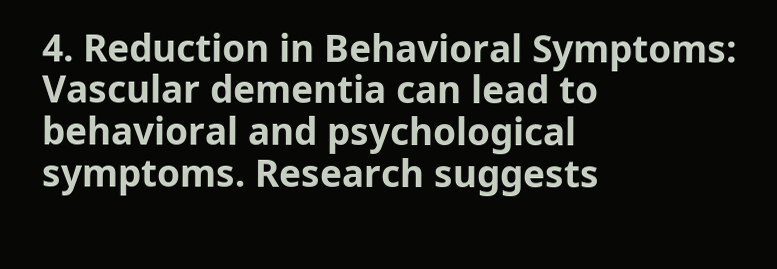4. Reduction in Behavioral Symptoms: Vascular dementia can lead to behavioral and psychological symptoms. Research suggests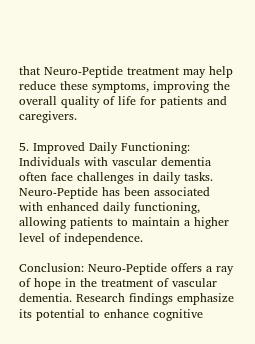that Neuro-Peptide treatment may help reduce these symptoms, improving the overall quality of life for patients and caregivers.

5. Improved Daily Functioning: Individuals with vascular dementia often face challenges in daily tasks. Neuro-Peptide has been associated with enhanced daily functioning, allowing patients to maintain a higher level of independence.

Conclusion: Neuro-Peptide offers a ray of hope in the treatment of vascular dementia. Research findings emphasize its potential to enhance cognitive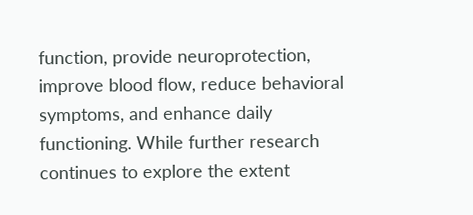function, provide neuroprotection, improve blood flow, reduce behavioral symptoms, and enhance daily functioning. While further research continues to explore the extent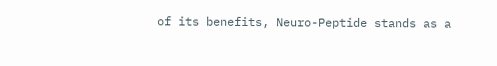of its benefits, Neuro-Peptide stands as a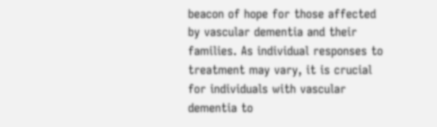beacon of hope for those affected by vascular dementia and their families. As individual responses to treatment may vary, it is crucial for individuals with vascular dementia to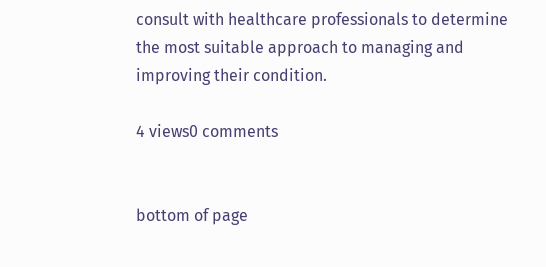consult with healthcare professionals to determine the most suitable approach to managing and improving their condition.

4 views0 comments


bottom of page